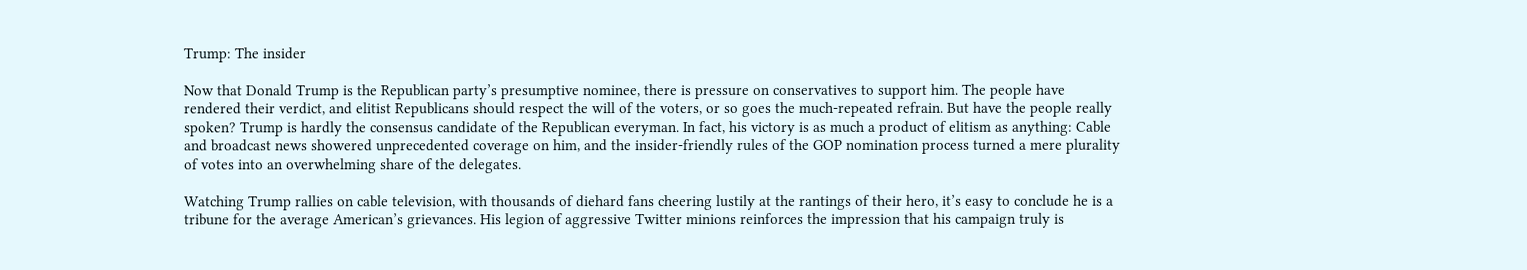Trump: The insider

Now that Donald Trump is the Republican party’s presumptive nominee, there is pressure on conservatives to support him. The people have rendered their verdict, and elitist Republicans should respect the will of the voters, or so goes the much-repeated refrain. But have the people really spoken? Trump is hardly the consensus candidate of the Republican everyman. In fact, his victory is as much a product of elitism as anything: Cable and broadcast news showered unprecedented coverage on him, and the insider-friendly rules of the GOP nomination process turned a mere plurality of votes into an overwhelming share of the delegates.

Watching Trump rallies on cable television, with thousands of diehard fans cheering lustily at the rantings of their hero, it’s easy to conclude he is a tribune for the average American’s grievances. His legion of aggressive Twitter minions reinforces the impression that his campaign truly is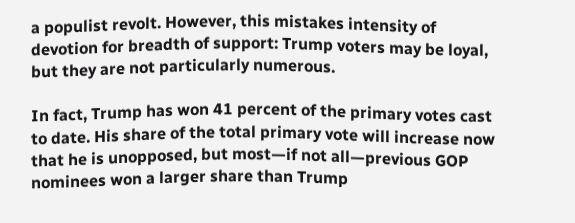a populist revolt. However, this mistakes intensity of devotion for breadth of support: Trump voters may be loyal, but they are not particularly numerous.

In fact, Trump has won 41 percent of the primary votes cast to date. His share of the total primary vote will increase now that he is unopposed, but most—if not all—previous GOP nominees won a larger share than Trump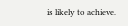is likely to achieve.